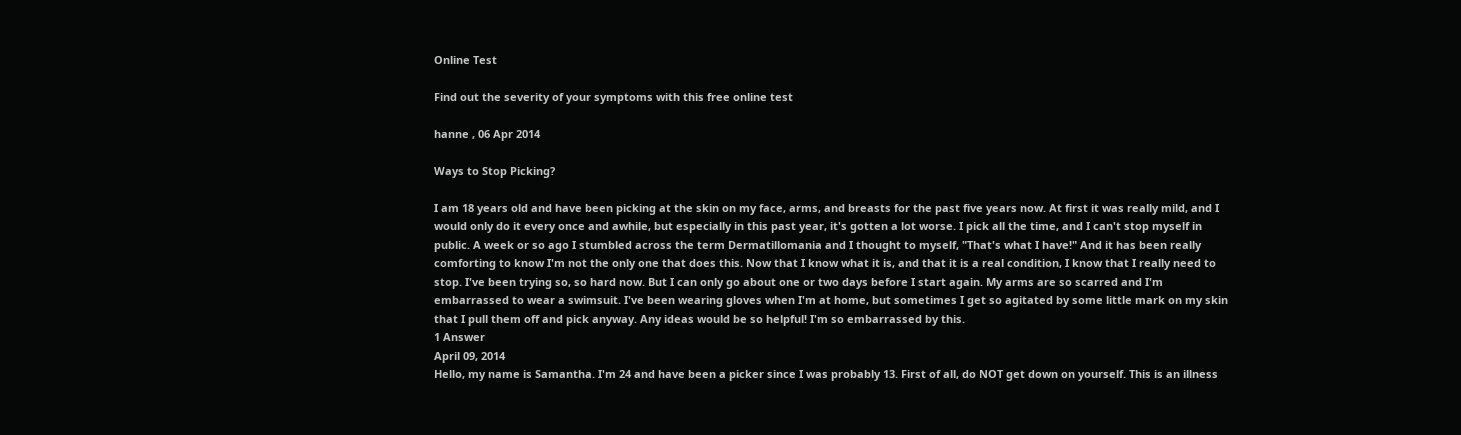Online Test

Find out the severity of your symptoms with this free online test

hanne , 06 Apr 2014

Ways to Stop Picking?

I am 18 years old and have been picking at the skin on my face, arms, and breasts for the past five years now. At first it was really mild, and I would only do it every once and awhile, but especially in this past year, it's gotten a lot worse. I pick all the time, and I can't stop myself in public. A week or so ago I stumbled across the term Dermatillomania and I thought to myself, "That's what I have!" And it has been really comforting to know I'm not the only one that does this. Now that I know what it is, and that it is a real condition, I know that I really need to stop. I've been trying so, so hard now. But I can only go about one or two days before I start again. My arms are so scarred and I'm embarrassed to wear a swimsuit. I've been wearing gloves when I'm at home, but sometimes I get so agitated by some little mark on my skin that I pull them off and pick anyway. Any ideas would be so helpful! I'm so embarrassed by this.
1 Answer
April 09, 2014
Hello, my name is Samantha. I'm 24 and have been a picker since I was probably 13. First of all, do NOT get down on yourself. This is an illness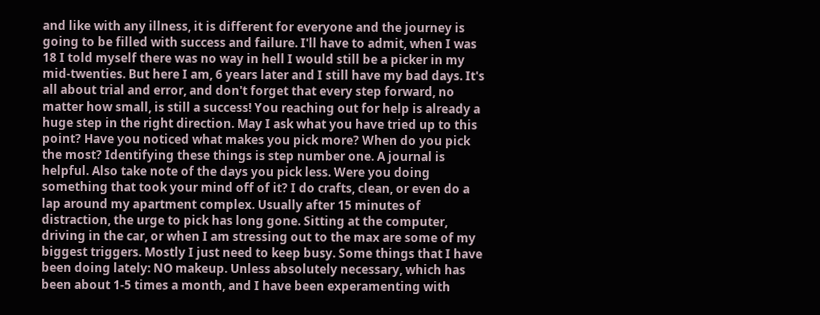and like with any illness, it is different for everyone and the journey is going to be filled with success and failure. I'll have to admit, when I was 18 I told myself there was no way in hell I would still be a picker in my mid-twenties. But here I am, 6 years later and I still have my bad days. It's all about trial and error, and don't forget that every step forward, no matter how small, is still a success! You reaching out for help is already a huge step in the right direction. May I ask what you have tried up to this point? Have you noticed what makes you pick more? When do you pick the most? Identifying these things is step number one. A journal is helpful. Also take note of the days you pick less. Were you doing something that took your mind off of it? I do crafts, clean, or even do a lap around my apartment complex. Usually after 15 minutes of distraction, the urge to pick has long gone. Sitting at the computer, driving in the car, or when I am stressing out to the max are some of my biggest triggers. Mostly I just need to keep busy. Some things that I have been doing lately: NO makeup. Unless absolutely necessary, which has been about 1-5 times a month, and I have been experamenting with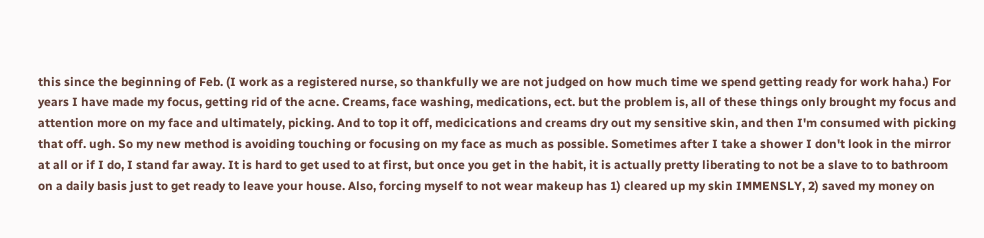this since the beginning of Feb. (I work as a registered nurse, so thankfully we are not judged on how much time we spend getting ready for work haha.) For years I have made my focus, getting rid of the acne. Creams, face washing, medications, ect. but the problem is, all of these things only brought my focus and attention more on my face and ultimately, picking. And to top it off, medicications and creams dry out my sensitive skin, and then I'm consumed with picking that off. ugh. So my new method is avoiding touching or focusing on my face as much as possible. Sometimes after I take a shower I don't look in the mirror at all or if I do, I stand far away. It is hard to get used to at first, but once you get in the habit, it is actually pretty liberating to not be a slave to to bathroom on a daily basis just to get ready to leave your house. Also, forcing myself to not wear makeup has 1) cleared up my skin IMMENSLY, 2) saved my money on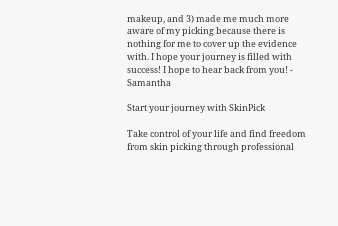makeup, and 3) made me much more aware of my picking because there is nothing for me to cover up the evidence with. I hope your journey is filled with success! I hope to hear back from you! - Samantha

Start your journey with SkinPick

Take control of your life and find freedom from skin picking through professional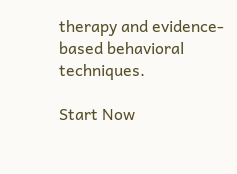therapy and evidence-based behavioral techniques.

Start Now